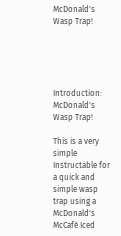McDonald's Wasp Trap!





Introduction: McDonald's Wasp Trap!

This is a very simple Instructable for a quick and simple wasp trap using a McDonald's McCafé Iced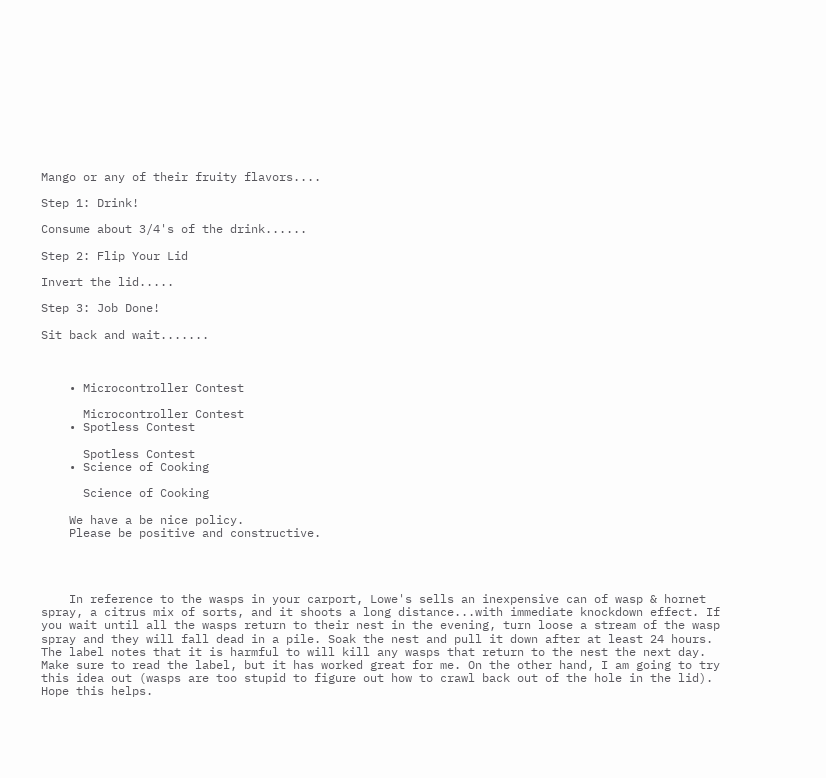Mango or any of their fruity flavors....

Step 1: Drink!

Consume about 3/4's of the drink......

Step 2: Flip Your Lid

Invert the lid.....

Step 3: Job Done!

Sit back and wait.......



    • Microcontroller Contest

      Microcontroller Contest
    • Spotless Contest

      Spotless Contest
    • Science of Cooking

      Science of Cooking

    We have a be nice policy.
    Please be positive and constructive.




    In reference to the wasps in your carport, Lowe's sells an inexpensive can of wasp & hornet spray, a citrus mix of sorts, and it shoots a long distance...with immediate knockdown effect. If you wait until all the wasps return to their nest in the evening, turn loose a stream of the wasp spray and they will fall dead in a pile. Soak the nest and pull it down after at least 24 hours. The label notes that it is harmful to will kill any wasps that return to the nest the next day. Make sure to read the label, but it has worked great for me. On the other hand, I am going to try this idea out (wasps are too stupid to figure out how to crawl back out of the hole in the lid). Hope this helps.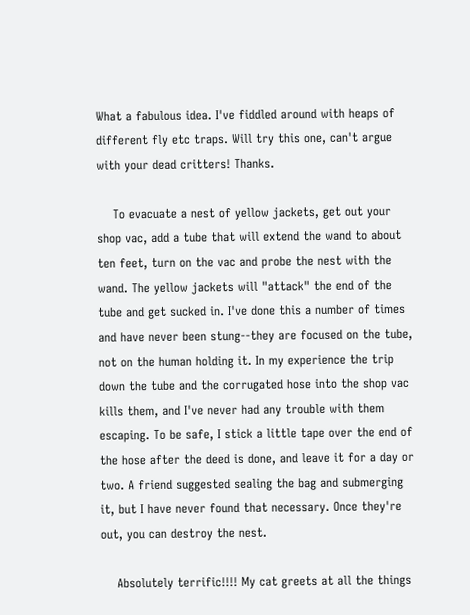What a fabulous idea. I've fiddled around with heaps of different fly etc traps. Will try this one, can't argue with your dead critters! Thanks.

    To evacuate a nest of yellow jackets, get out your shop vac, add a tube that will extend the wand to about ten feet, turn on the vac and probe the nest with the wand. The yellow jackets will "attack" the end of the tube and get sucked in. I've done this a number of times and have never been stung--they are focused on the tube, not on the human holding it. In my experience the trip down the tube and the corrugated hose into the shop vac kills them, and I've never had any trouble with them escaping. To be safe, I stick a little tape over the end of the hose after the deed is done, and leave it for a day or two. A friend suggested sealing the bag and submerging it, but I have never found that necessary. Once they're out, you can destroy the nest.

    Absolutely terrific!!!! My cat greets at all the things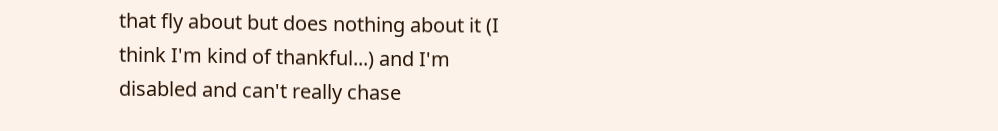that fly about but does nothing about it (I think I'm kind of thankful...) and I'm disabled and can't really chase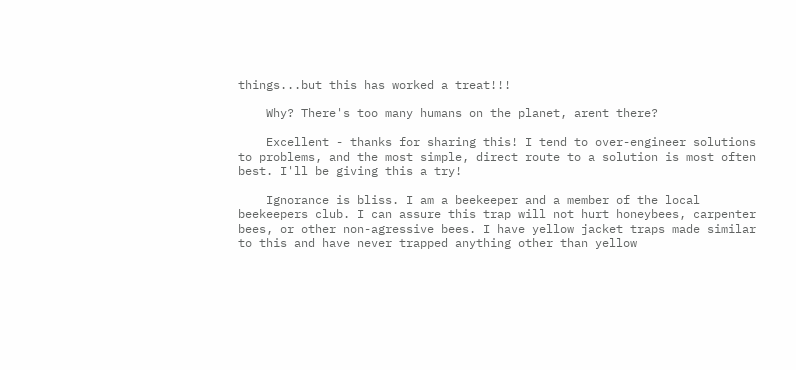things...but this has worked a treat!!!

    Why? There's too many humans on the planet, arent there?

    Excellent - thanks for sharing this! I tend to over-engineer solutions to problems, and the most simple, direct route to a solution is most often best. I'll be giving this a try!

    Ignorance is bliss. I am a beekeeper and a member of the local beekeepers club. I can assure this trap will not hurt honeybees, carpenter bees, or other non-agressive bees. I have yellow jacket traps made similar to this and have never trapped anything other than yellow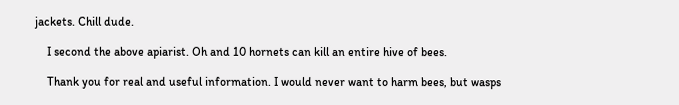jackets. Chill dude.

    I second the above apiarist. Oh and 10 hornets can kill an entire hive of bees.

    Thank you for real and useful information. I would never want to harm bees, but wasps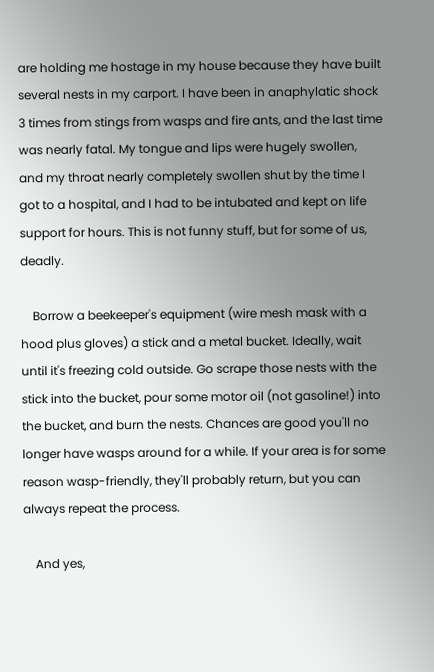are holding me hostage in my house because they have built several nests in my carport. I have been in anaphylatic shock 3 times from stings from wasps and fire ants, and the last time was nearly fatal. My tongue and lips were hugely swollen, and my throat nearly completely swollen shut by the time I got to a hospital, and I had to be intubated and kept on life support for hours. This is not funny stuff, but for some of us, deadly.

    Borrow a beekeeper's equipment (wire mesh mask with a hood plus gloves) a stick and a metal bucket. Ideally, wait until it's freezing cold outside. Go scrape those nests with the stick into the bucket, pour some motor oil (not gasoline!) into the bucket, and burn the nests. Chances are good you'll no longer have wasps around for a while. If your area is for some reason wasp-friendly, they'll probably return, but you can always repeat the process.

    And yes,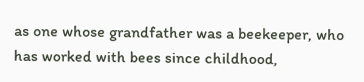as one whose grandfather was a beekeeper, who has worked with bees since childhood,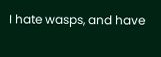I hate wasps, and have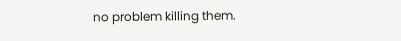no problem killing them.